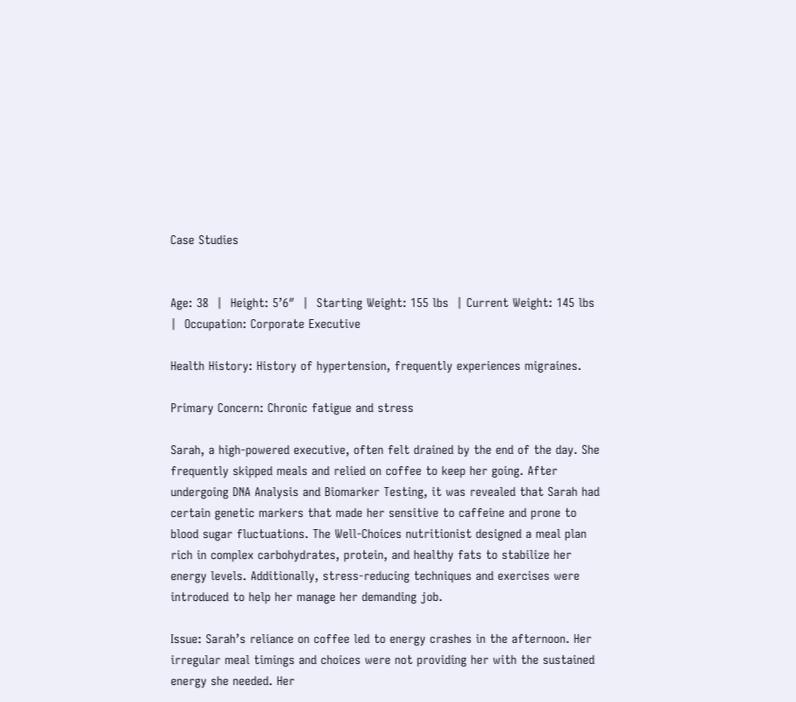Case Studies


Age: 38  |  Height: 5’6″  |  Starting Weight: 155 lbs  | Current Weight: 145 lbs  |  Occupation: Corporate Executive

Health History: History of hypertension, frequently experiences migraines.

Primary Concern: Chronic fatigue and stress

Sarah, a high-powered executive, often felt drained by the end of the day. She frequently skipped meals and relied on coffee to keep her going. After undergoing DNA Analysis and Biomarker Testing, it was revealed that Sarah had certain genetic markers that made her sensitive to caffeine and prone to blood sugar fluctuations. The Well-Choices nutritionist designed a meal plan rich in complex carbohydrates, protein, and healthy fats to stabilize her energy levels. Additionally, stress-reducing techniques and exercises were introduced to help her manage her demanding job.

Issue: Sarah’s reliance on coffee led to energy crashes in the afternoon. Her irregular meal timings and choices were not providing her with the sustained energy she needed. Her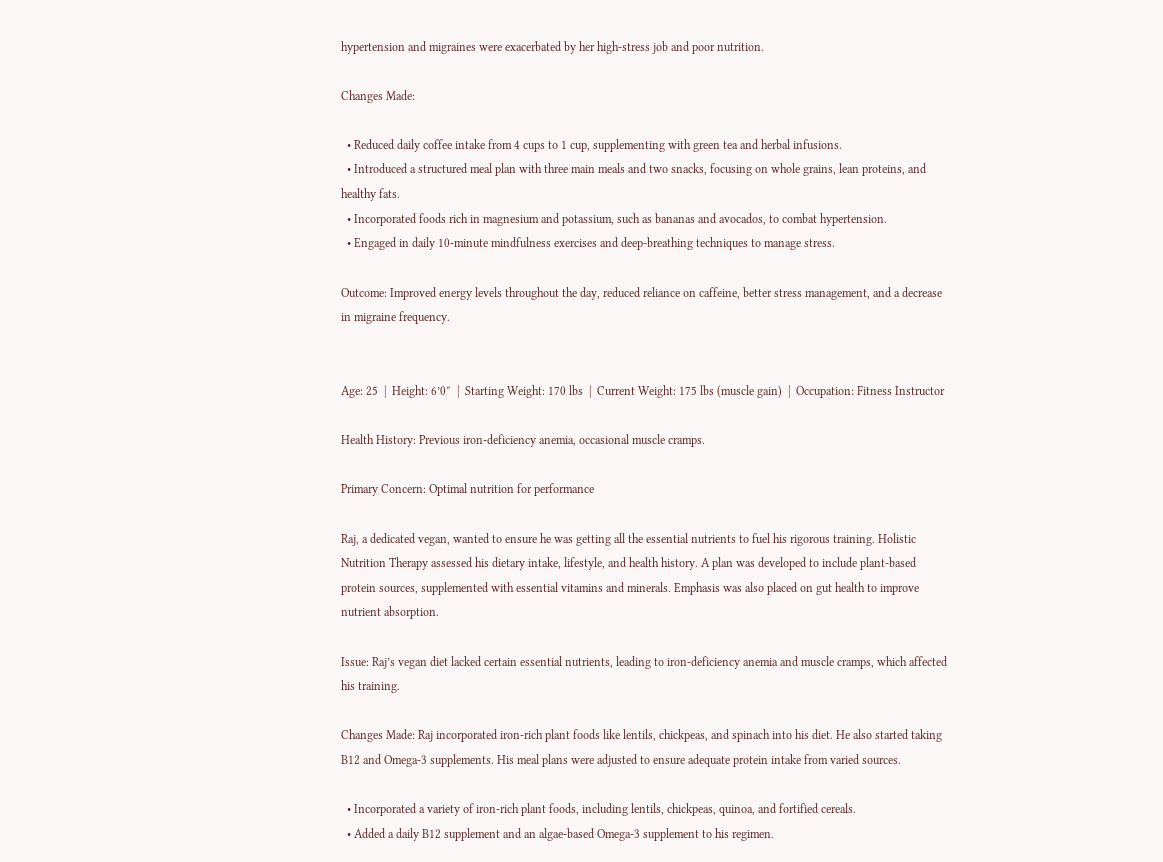hypertension and migraines were exacerbated by her high-stress job and poor nutrition.

Changes Made:

  • Reduced daily coffee intake from 4 cups to 1 cup, supplementing with green tea and herbal infusions.
  • Introduced a structured meal plan with three main meals and two snacks, focusing on whole grains, lean proteins, and healthy fats.
  • Incorporated foods rich in magnesium and potassium, such as bananas and avocados, to combat hypertension.
  • Engaged in daily 10-minute mindfulness exercises and deep-breathing techniques to manage stress.

Outcome: Improved energy levels throughout the day, reduced reliance on caffeine, better stress management, and a decrease in migraine frequency.


Age: 25  |  Height: 6’0″  |  Starting Weight: 170 lbs  |  Current Weight: 175 lbs (muscle gain)  |  Occupation: Fitness Instructor

Health History: Previous iron-deficiency anemia, occasional muscle cramps.

Primary Concern: Optimal nutrition for performance

Raj, a dedicated vegan, wanted to ensure he was getting all the essential nutrients to fuel his rigorous training. Holistic Nutrition Therapy assessed his dietary intake, lifestyle, and health history. A plan was developed to include plant-based protein sources, supplemented with essential vitamins and minerals. Emphasis was also placed on gut health to improve nutrient absorption.

Issue: Raj’s vegan diet lacked certain essential nutrients, leading to iron-deficiency anemia and muscle cramps, which affected his training.

Changes Made: Raj incorporated iron-rich plant foods like lentils, chickpeas, and spinach into his diet. He also started taking B12 and Omega-3 supplements. His meal plans were adjusted to ensure adequate protein intake from varied sources.

  • Incorporated a variety of iron-rich plant foods, including lentils, chickpeas, quinoa, and fortified cereals.
  • Added a daily B12 supplement and an algae-based Omega-3 supplement to his regimen.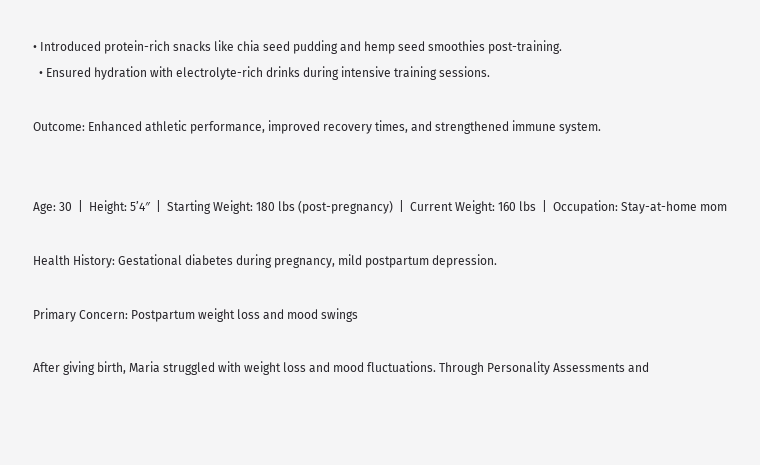• Introduced protein-rich snacks like chia seed pudding and hemp seed smoothies post-training.
  • Ensured hydration with electrolyte-rich drinks during intensive training sessions.

Outcome: Enhanced athletic performance, improved recovery times, and strengthened immune system.


Age: 30  |  Height: 5’4″  |  Starting Weight: 180 lbs (post-pregnancy)  |  Current Weight: 160 lbs  |  Occupation: Stay-at-home mom

Health History: Gestational diabetes during pregnancy, mild postpartum depression.

Primary Concern: Postpartum weight loss and mood swings

After giving birth, Maria struggled with weight loss and mood fluctuations. Through Personality Assessments and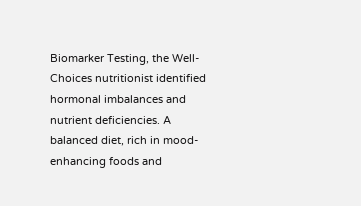Biomarker Testing, the Well-Choices nutritionist identified hormonal imbalances and nutrient deficiencies. A balanced diet, rich in mood-enhancing foods and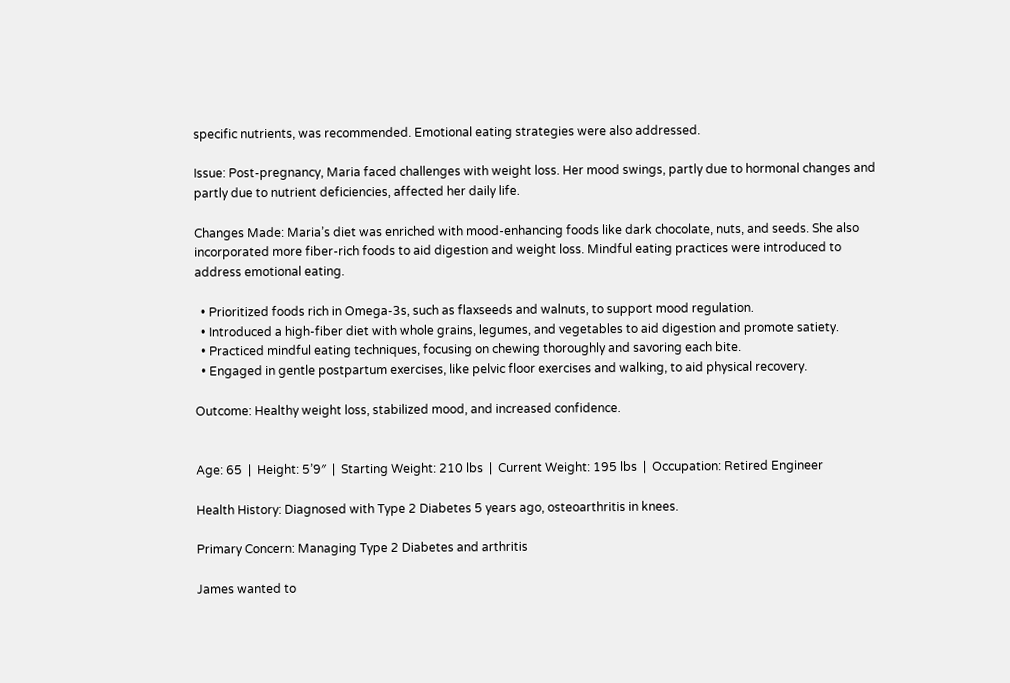specific nutrients, was recommended. Emotional eating strategies were also addressed.

Issue: Post-pregnancy, Maria faced challenges with weight loss. Her mood swings, partly due to hormonal changes and partly due to nutrient deficiencies, affected her daily life.

Changes Made: Maria’s diet was enriched with mood-enhancing foods like dark chocolate, nuts, and seeds. She also incorporated more fiber-rich foods to aid digestion and weight loss. Mindful eating practices were introduced to address emotional eating.

  • Prioritized foods rich in Omega-3s, such as flaxseeds and walnuts, to support mood regulation.
  • Introduced a high-fiber diet with whole grains, legumes, and vegetables to aid digestion and promote satiety.
  • Practiced mindful eating techniques, focusing on chewing thoroughly and savoring each bite.
  • Engaged in gentle postpartum exercises, like pelvic floor exercises and walking, to aid physical recovery.

Outcome: Healthy weight loss, stabilized mood, and increased confidence.


Age: 65  |  Height: 5’9″  |  Starting Weight: 210 lbs  |  Current Weight: 195 lbs  |  Occupation: Retired Engineer

Health History: Diagnosed with Type 2 Diabetes 5 years ago, osteoarthritis in knees.

Primary Concern: Managing Type 2 Diabetes and arthritis

James wanted to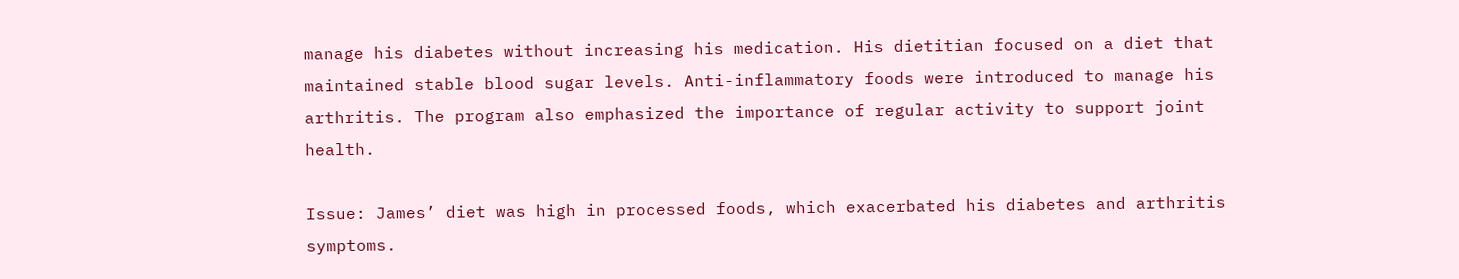manage his diabetes without increasing his medication. His dietitian focused on a diet that maintained stable blood sugar levels. Anti-inflammatory foods were introduced to manage his arthritis. The program also emphasized the importance of regular activity to support joint health.

Issue: James’ diet was high in processed foods, which exacerbated his diabetes and arthritis symptoms.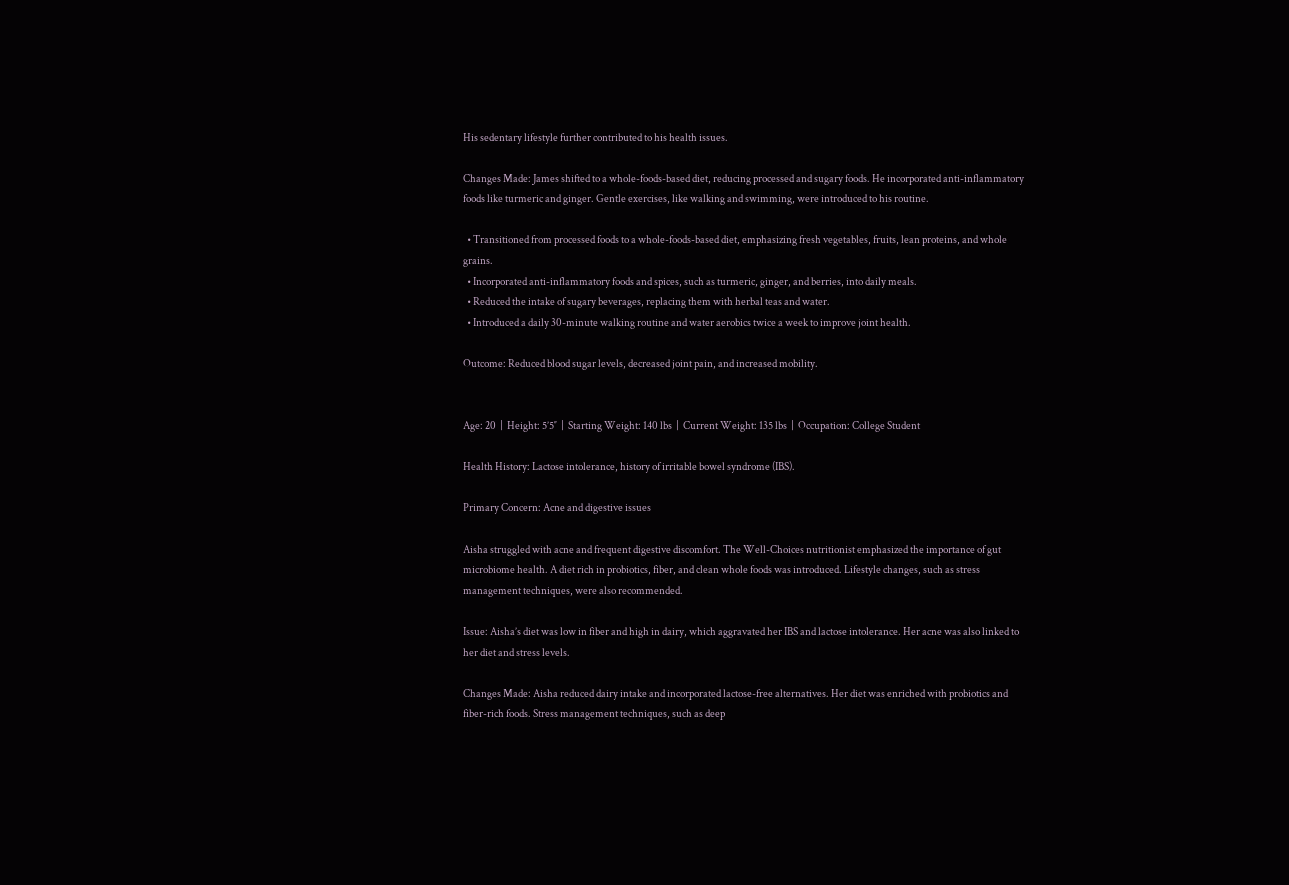His sedentary lifestyle further contributed to his health issues.

Changes Made: James shifted to a whole-foods-based diet, reducing processed and sugary foods. He incorporated anti-inflammatory foods like turmeric and ginger. Gentle exercises, like walking and swimming, were introduced to his routine.

  • Transitioned from processed foods to a whole-foods-based diet, emphasizing fresh vegetables, fruits, lean proteins, and whole grains.
  • Incorporated anti-inflammatory foods and spices, such as turmeric, ginger, and berries, into daily meals.
  • Reduced the intake of sugary beverages, replacing them with herbal teas and water.
  • Introduced a daily 30-minute walking routine and water aerobics twice a week to improve joint health.

Outcome: Reduced blood sugar levels, decreased joint pain, and increased mobility.


Age: 20  |  Height: 5’5″  |  Starting Weight: 140 lbs  |  Current Weight: 135 lbs  |  Occupation: College Student

Health History: Lactose intolerance, history of irritable bowel syndrome (IBS).

Primary Concern: Acne and digestive issues

Aisha struggled with acne and frequent digestive discomfort. The Well-Choices nutritionist emphasized the importance of gut microbiome health. A diet rich in probiotics, fiber, and clean whole foods was introduced. Lifestyle changes, such as stress management techniques, were also recommended.

Issue: Aisha’s diet was low in fiber and high in dairy, which aggravated her IBS and lactose intolerance. Her acne was also linked to her diet and stress levels.

Changes Made: Aisha reduced dairy intake and incorporated lactose-free alternatives. Her diet was enriched with probiotics and fiber-rich foods. Stress management techniques, such as deep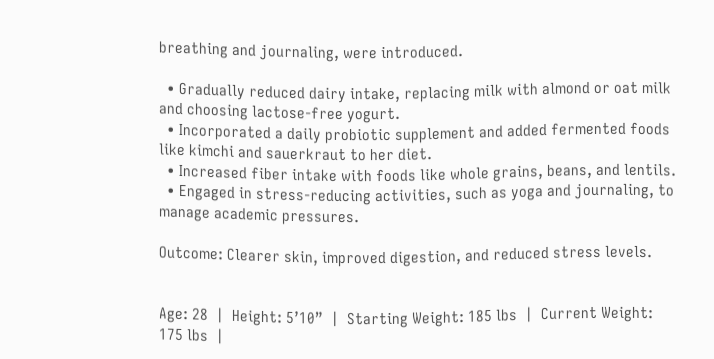breathing and journaling, were introduced.

  • Gradually reduced dairy intake, replacing milk with almond or oat milk and choosing lactose-free yogurt.
  • Incorporated a daily probiotic supplement and added fermented foods like kimchi and sauerkraut to her diet.
  • Increased fiber intake with foods like whole grains, beans, and lentils.
  • Engaged in stress-reducing activities, such as yoga and journaling, to manage academic pressures.

Outcome: Clearer skin, improved digestion, and reduced stress levels.


Age: 28  |  Height: 5’10”  |  Starting Weight: 185 lbs  |  Current Weight: 175 lbs  |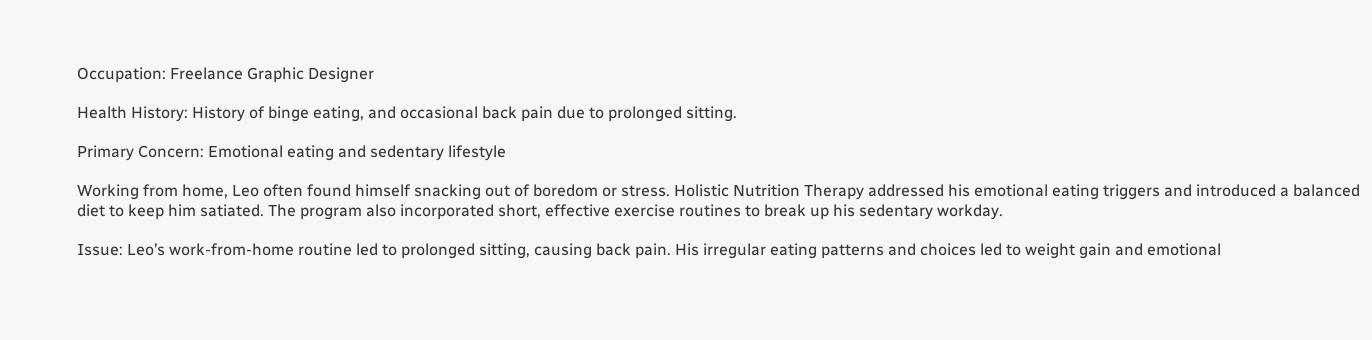Occupation: Freelance Graphic Designer

Health History: History of binge eating, and occasional back pain due to prolonged sitting.

Primary Concern: Emotional eating and sedentary lifestyle

Working from home, Leo often found himself snacking out of boredom or stress. Holistic Nutrition Therapy addressed his emotional eating triggers and introduced a balanced diet to keep him satiated. The program also incorporated short, effective exercise routines to break up his sedentary workday.

Issue: Leo’s work-from-home routine led to prolonged sitting, causing back pain. His irregular eating patterns and choices led to weight gain and emotional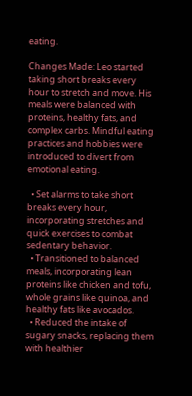eating.

Changes Made: Leo started taking short breaks every hour to stretch and move. His meals were balanced with proteins, healthy fats, and complex carbs. Mindful eating practices and hobbies were introduced to divert from emotional eating.

  • Set alarms to take short breaks every hour, incorporating stretches and quick exercises to combat sedentary behavior.
  • Transitioned to balanced meals, incorporating lean proteins like chicken and tofu, whole grains like quinoa, and healthy fats like avocados.
  • Reduced the intake of sugary snacks, replacing them with healthier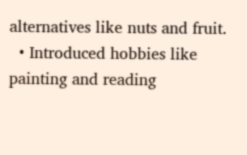alternatives like nuts and fruit.
  • Introduced hobbies like painting and reading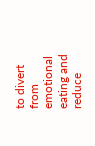to divert from emotional eating and reduce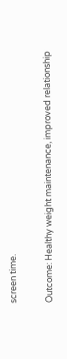screen time.

Outcome: Healthy weight maintenance, improved relationship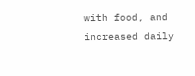with food, and increased daily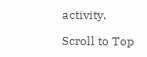activity.

Scroll to Top